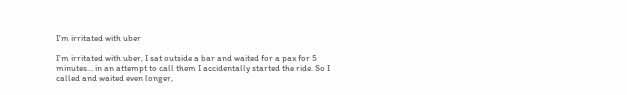I'm irritated with uber

I’m irritated with uber, I sat outside a bar and waited for a pax for 5 minutes… in an attempt to call them I accidentally started the ride. So I called and waited even longer,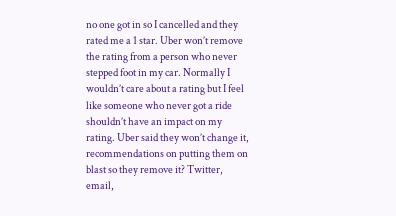no one got in so I cancelled and they rated me a 1 star. Uber won’t remove the rating from a person who never stepped foot in my car. Normally I wouldn’t care about a rating but I feel like someone who never got a ride shouldn’t have an impact on my rating. Uber said they won’t change it, recommendations on putting them on blast so they remove it? Twitter, email,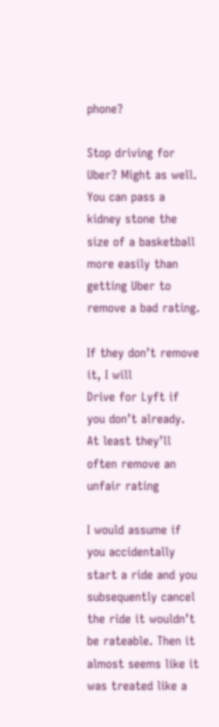phone?

Stop driving for Uber? Might as well. You can pass a kidney stone the size of a basketball more easily than getting Uber to remove a bad rating.

If they don’t remove it, I will
Drive for Lyft if you don’t already. At least they’ll often remove an unfair rating

I would assume if you accidentally start a ride and you subsequently cancel the ride it wouldn’t be rateable. Then it almost seems like it was treated like a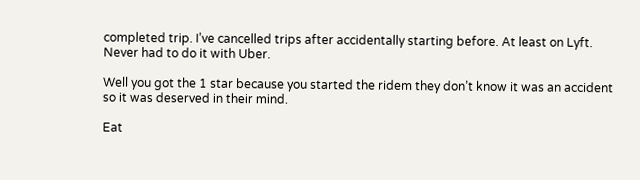completed trip. I’ve cancelled trips after accidentally starting before. At least on Lyft. Never had to do it with Uber.

Well you got the 1 star because you started the ridem they don’t know it was an accident so it was deserved in their mind.

Eat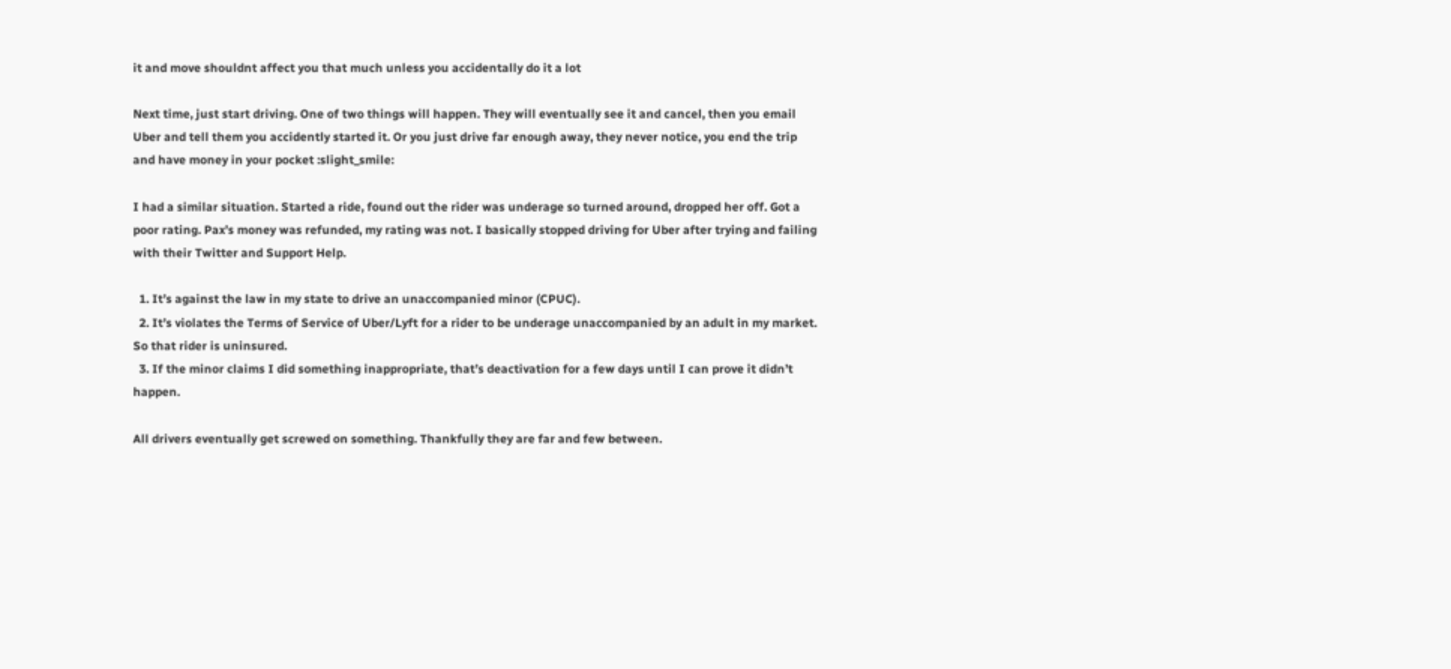it and move shouldnt affect you that much unless you accidentally do it a lot

Next time, just start driving. One of two things will happen. They will eventually see it and cancel, then you email Uber and tell them you accidently started it. Or you just drive far enough away, they never notice, you end the trip and have money in your pocket :slight_smile:

I had a similar situation. Started a ride, found out the rider was underage so turned around, dropped her off. Got a poor rating. Pax’s money was refunded, my rating was not. I basically stopped driving for Uber after trying and failing with their Twitter and Support Help.

  1. It’s against the law in my state to drive an unaccompanied minor (CPUC).
  2. It’s violates the Terms of Service of Uber/Lyft for a rider to be underage unaccompanied by an adult in my market. So that rider is uninsured.
  3. If the minor claims I did something inappropriate, that’s deactivation for a few days until I can prove it didn’t happen.

All drivers eventually get screwed on something. Thankfully they are far and few between.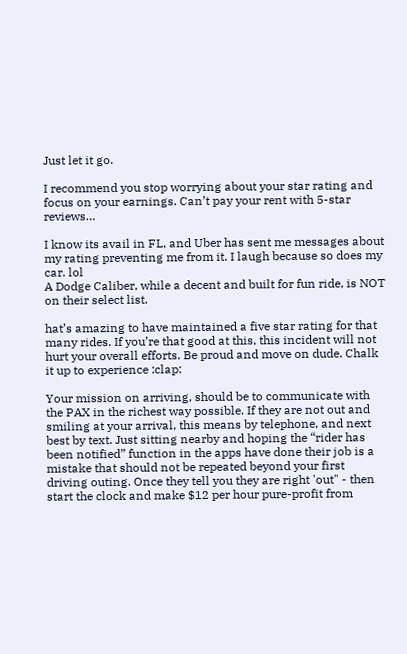Just let it go.

I recommend you stop worrying about your star rating and focus on your earnings. Can’t pay your rent with 5-star reviews…

I know its avail in FL, and Uber has sent me messages about my rating preventing me from it. I laugh because so does my car. lol
A Dodge Caliber, while a decent and built for fun ride, is NOT on their select list.

hat’s amazing to have maintained a five star rating for that many rides. If you’re that good at this, this incident will not hurt your overall efforts. Be proud and move on dude. Chalk it up to experience :clap:

Your mission on arriving, should be to communicate with the PAX in the richest way possible. If they are not out and smiling at your arrival, this means by telephone, and next best by text. Just sitting nearby and hoping the “rider has been notified” function in the apps have done their job is a mistake that should not be repeated beyond your first driving outing. Once they tell you they are right 'out" - then start the clock and make $12 per hour pure-profit from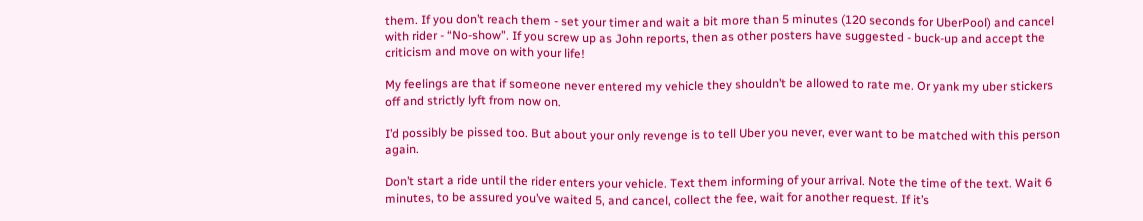them. If you don’t reach them - set your timer and wait a bit more than 5 minutes (120 seconds for UberPool) and cancel with rider - “No-show”. If you screw up as John reports, then as other posters have suggested - buck-up and accept the criticism and move on with your life!

My feelings are that if someone never entered my vehicle they shouldn’t be allowed to rate me. Or yank my uber stickers off and strictly lyft from now on.

I’d possibly be pissed too. But about your only revenge is to tell Uber you never, ever want to be matched with this person again.

Don’t start a ride until the rider enters your vehicle. Text them informing of your arrival. Note the time of the text. Wait 6 minutes, to be assured you’ve waited 5, and cancel, collect the fee, wait for another request. If it’s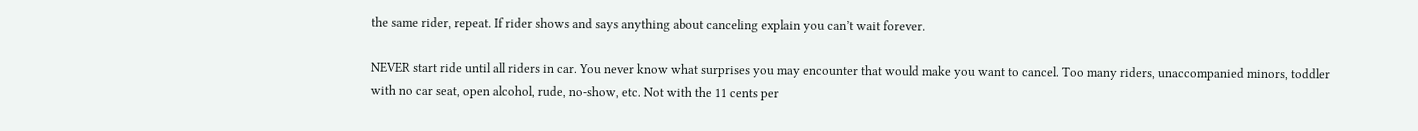the same rider, repeat. If rider shows and says anything about canceling explain you can’t wait forever.

NEVER start ride until all riders in car. You never know what surprises you may encounter that would make you want to cancel. Too many riders, unaccompanied minors, toddler with no car seat, open alcohol, rude, no-show, etc. Not with the 11 cents per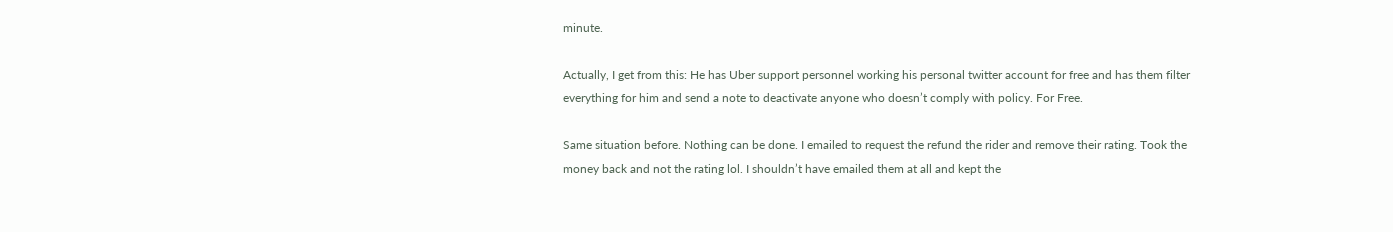minute.

Actually, I get from this: He has Uber support personnel working his personal twitter account for free and has them filter everything for him and send a note to deactivate anyone who doesn’t comply with policy. For Free.

Same situation before. Nothing can be done. I emailed to request the refund the rider and remove their rating. Took the money back and not the rating lol. I shouldn’t have emailed them at all and kept the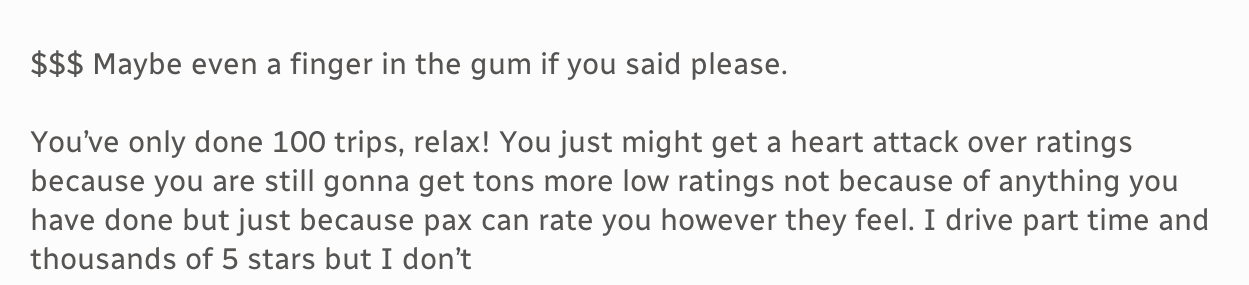$$$ Maybe even a finger in the gum if you said please.

You’ve only done 100 trips, relax! You just might get a heart attack over ratings because you are still gonna get tons more low ratings not because of anything you have done but just because pax can rate you however they feel. I drive part time and thousands of 5 stars but I don’t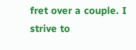fret over a couple. I strive to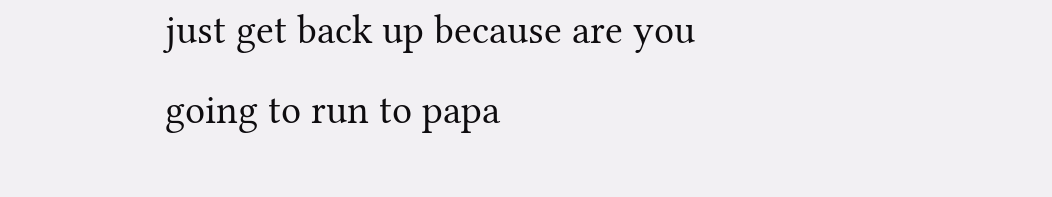just get back up because are you going to run to papa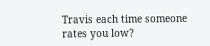Travis each time someone rates you low?